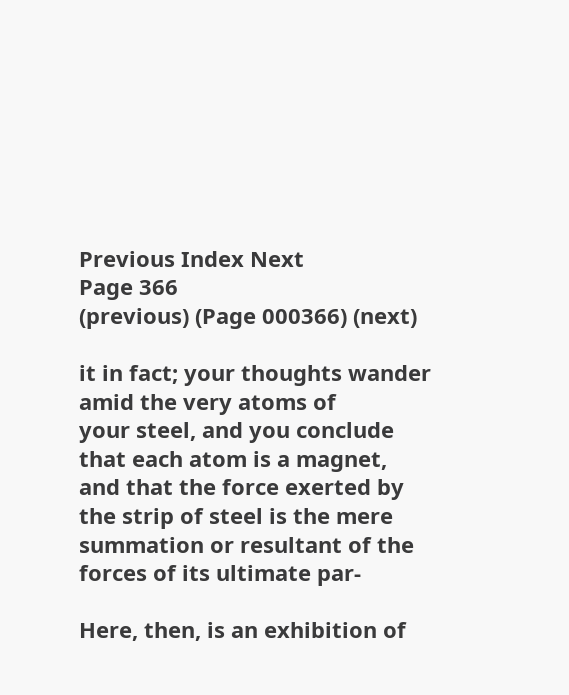Previous Index Next
Page 366
(previous) (Page 000366) (next)

it in fact; your thoughts wander amid the very atoms of
your steel, and you conclude that each atom is a magnet,
and that the force exerted by the strip of steel is the mere
summation or resultant of the forces of its ultimate par-

Here, then, is an exhibition of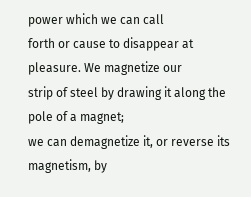power which we can call
forth or cause to disappear at pleasure. We magnetize our
strip of steel by drawing it along the pole of a magnet;
we can demagnetize it, or reverse its magnetism, by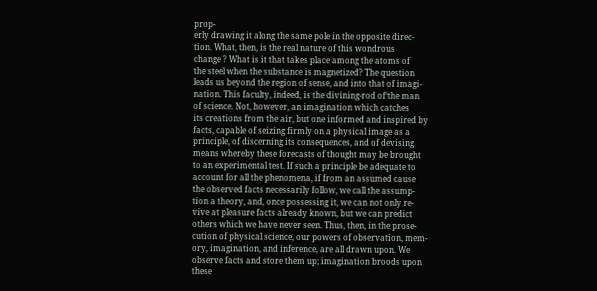prop-
erly drawing it along the same pole in the opposite direc-
tion. What, then, is the real nature of this wondrous
change ? What is it that takes place among the atoms of
the steel when the substance is magnetized? The question
leads us beyond the region of sense, and into that of imagi-
nation. This faculty, indeed, is the divining-rod of‘the man
of science. Not, however, an imagination which catches
its creations from the air, but one informed and inspired by
facts, capable of seizing firmly on a physical image as a
principle, of discerning its consequences, and of devising
means whereby these forecasts of thought may be brought
to an experimental test. If such a principle be adequate to
account for all the phenomena, if from an assumed cause
the observed facts necessarily follow, we call the assump-
tion a theory, and, once possessing it, we can not only re-
vive at pleasure facts already known, but we can predict
others which we have never seen. Thus, then, in the prose-
cution of physical science, our powers of observation, mem-
ory, imagination, and inference, are all drawn upon. We
observe facts and store them up; imagination broods upon
these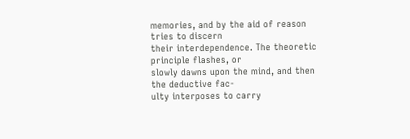memories, and by the aid of reason tries to discern
their interdependence. The theoretic principle flashes, or
slowly dawns upon the mind, and then the deductive fac-
ulty interposes to carry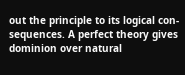out the principle to its logical con-
sequences. A perfect theory gives dominion over natural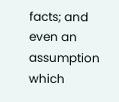facts; and even an assumption which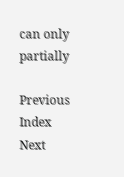can only partially

Previous Index Next